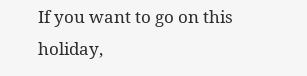If you want to go on this holiday,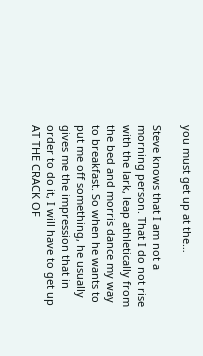you must get up at the…

Steve knows that I am not a morning person. That I do not rise with the lark, leap athletically from the bed and morris dance my way to breakfast. So when he wants to put me off something, he usually gives me the impression that in order to do it, I will have to get up AT THE CRACK OF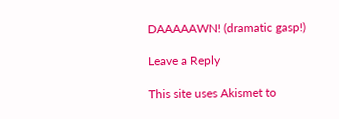DAAAAAWN! (dramatic gasp!)

Leave a Reply

This site uses Akismet to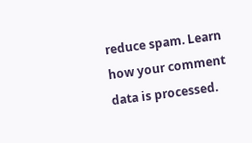reduce spam. Learn how your comment data is processed.